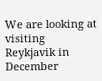We are looking at visiting Reykjavik in December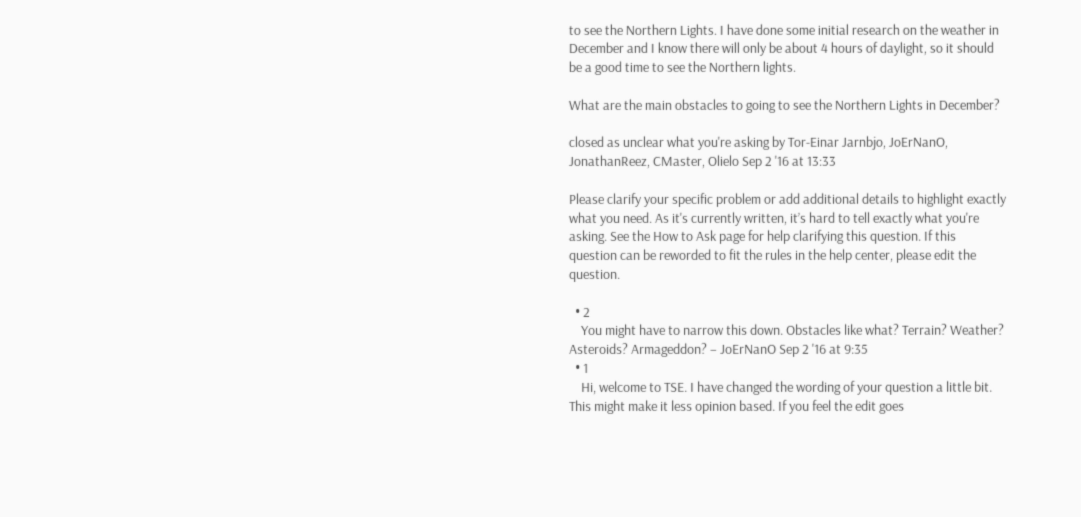to see the Northern Lights. I have done some initial research on the weather in December and I know there will only be about 4 hours of daylight, so it should be a good time to see the Northern lights.

What are the main obstacles to going to see the Northern Lights in December?

closed as unclear what you're asking by Tor-Einar Jarnbjo, JoErNanO, JonathanReez, CMaster, Olielo Sep 2 '16 at 13:33

Please clarify your specific problem or add additional details to highlight exactly what you need. As it's currently written, it’s hard to tell exactly what you're asking. See the How to Ask page for help clarifying this question. If this question can be reworded to fit the rules in the help center, please edit the question.

  • 2
    You might have to narrow this down. Obstacles like what? Terrain? Weather? Asteroids? Armageddon? – JoErNanO Sep 2 '16 at 9:35
  • 1
    Hi, welcome to TSE. I have changed the wording of your question a little bit. This might make it less opinion based. If you feel the edit goes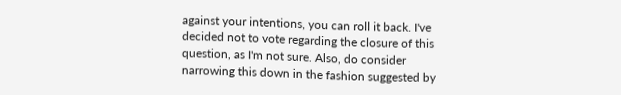against your intentions, you can roll it back. I've decided not to vote regarding the closure of this question, as I'm not sure. Also, do consider narrowing this down in the fashion suggested by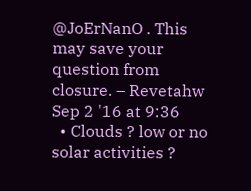@JoErNanO . This may save your question from closure. – Revetahw Sep 2 '16 at 9:36
  • Clouds ? low or no solar activities ?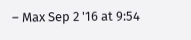– Max Sep 2 '16 at 9:54